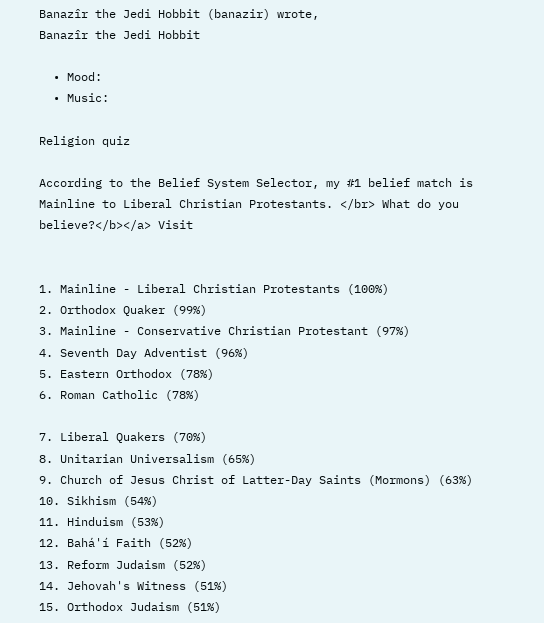Banazîr the Jedi Hobbit (banazir) wrote,
Banazîr the Jedi Hobbit

  • Mood:
  • Music:

Religion quiz

According to the Belief System Selector, my #1 belief match is Mainline to Liberal Christian Protestants. </br> What do you believe?</b></a> Visit


1. Mainline - Liberal Christian Protestants (100%)
2. Orthodox Quaker (99%)
3. Mainline - Conservative Christian Protestant (97%)
4. Seventh Day Adventist (96%)
5. Eastern Orthodox (78%)
6. Roman Catholic (78%)

7. Liberal Quakers (70%)
8. Unitarian Universalism (65%)
9. Church of Jesus Christ of Latter-Day Saints (Mormons) (63%)
10. Sikhism (54%)
11. Hinduism (53%)
12. Bahá'í Faith (52%)
13. Reform Judaism (52%)
14. Jehovah's Witness (51%)
15. Orthodox Judaism (51%)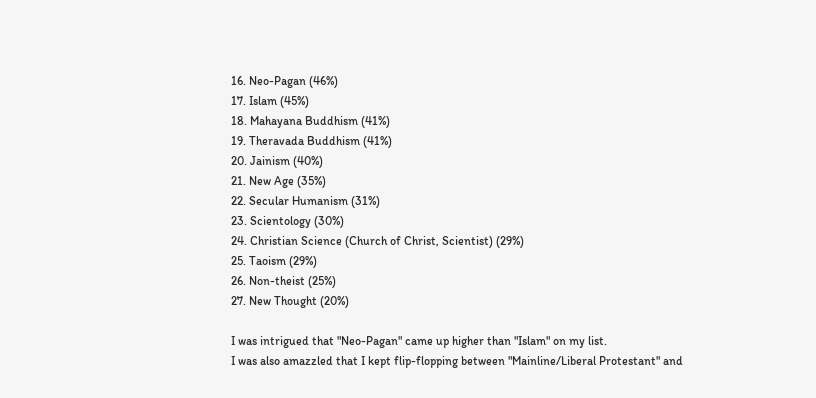16. Neo-Pagan (46%)
17. Islam (45%)
18. Mahayana Buddhism (41%)
19. Theravada Buddhism (41%)
20. Jainism (40%)
21. New Age (35%)
22. Secular Humanism (31%)
23. Scientology (30%)
24. Christian Science (Church of Christ, Scientist) (29%)
25. Taoism (29%)
26. Non-theist (25%)
27. New Thought (20%)

I was intrigued that "Neo-Pagan" came up higher than "Islam" on my list.
I was also amazzled that I kept flip-flopping between "Mainline/Liberal Protestant" and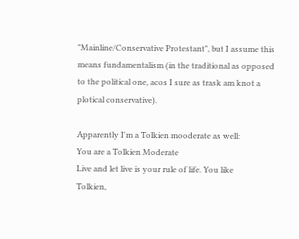"Mainline/Conservative Protestant", but I assume this means fundamentalism (in the traditional as opposed to the political one, acos I sure as trask am knot a plotical conservative).

Apparently I'm a Tolkien mooderate as well:
You are a Tolkien Moderate
Live and let live is your rule of life. You like
Tolkien,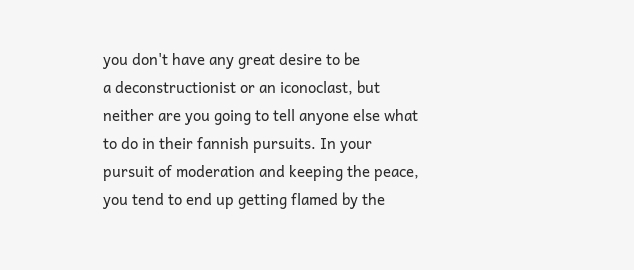you don't have any great desire to be
a deconstructionist or an iconoclast, but
neither are you going to tell anyone else what
to do in their fannish pursuits. In your
pursuit of moderation and keeping the peace,
you tend to end up getting flamed by the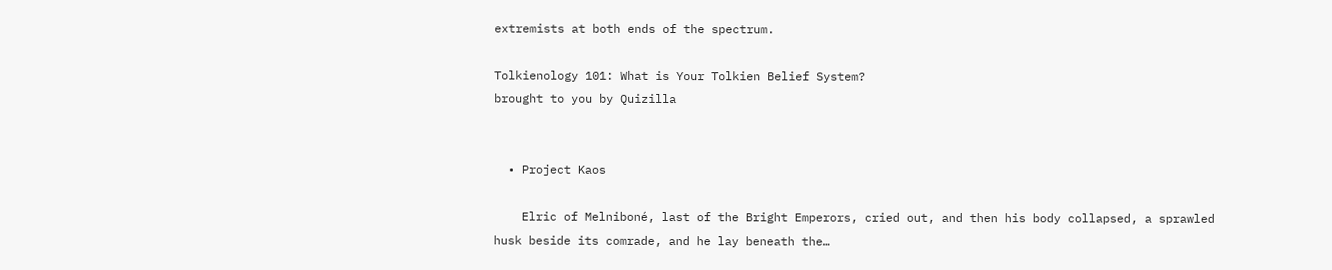extremists at both ends of the spectrum.

Tolkienology 101: What is Your Tolkien Belief System?
brought to you by Quizilla


  • Project Kaos

    Elric of Melniboné, last of the Bright Emperors, cried out, and then his body collapsed, a sprawled husk beside its comrade, and he lay beneath the…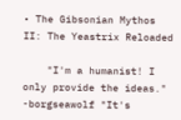• The Gibsonian Mythos II: The Yeastrix Reloaded

    "I'm a humanist! I only provide the ideas." -borgseawolf "It's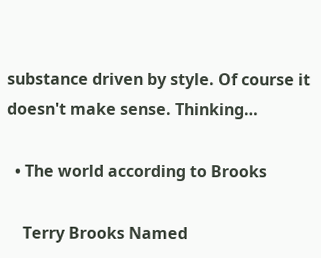substance driven by style. Of course it doesn't make sense. Thinking…

  • The world according to Brooks

    Terry Brooks Named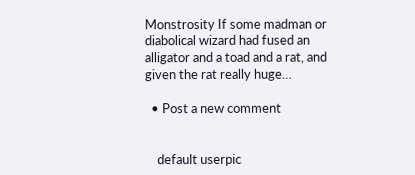Monstrosity If some madman or diabolical wizard had fused an alligator and a toad and a rat, and given the rat really huge…

  • Post a new comment


    default userpic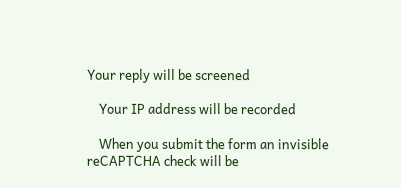Your reply will be screened

    Your IP address will be recorded

    When you submit the form an invisible reCAPTCHA check will be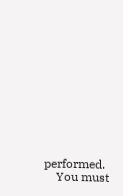performed.
    You must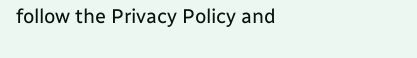follow the Privacy Policy and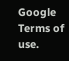Google Terms of use.